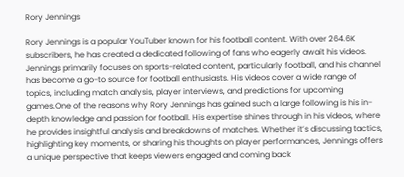Rory Jennings

Rory Jennings is a popular YouTuber known for his football content. With over 264.6K subscribers, he has created a dedicated following of fans who eagerly await his videos. Jennings primarily focuses on sports-related content, particularly football, and his channel has become a go-to source for football enthusiasts. His videos cover a wide range of topics, including match analysis, player interviews, and predictions for upcoming games.One of the reasons why Rory Jennings has gained such a large following is his in-depth knowledge and passion for football. His expertise shines through in his videos, where he provides insightful analysis and breakdowns of matches. Whether it’s discussing tactics, highlighting key moments, or sharing his thoughts on player performances, Jennings offers a unique perspective that keeps viewers engaged and coming back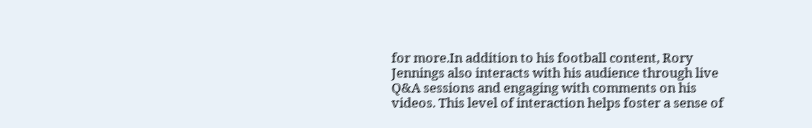for more.In addition to his football content, Rory Jennings also interacts with his audience through live Q&A sessions and engaging with comments on his videos. This level of interaction helps foster a sense of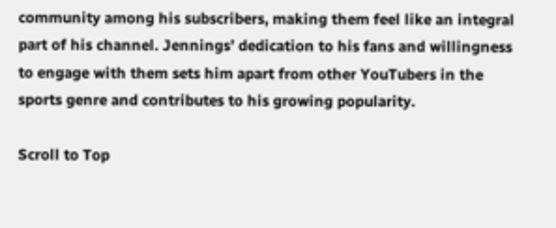community among his subscribers, making them feel like an integral part of his channel. Jennings’ dedication to his fans and willingness to engage with them sets him apart from other YouTubers in the sports genre and contributes to his growing popularity.

Scroll to Top